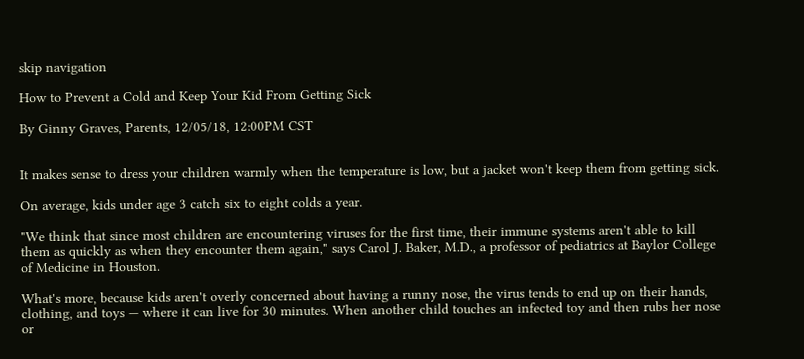skip navigation

How to Prevent a Cold and Keep Your Kid From Getting Sick

By Ginny Graves, Parents, 12/05/18, 12:00PM CST


It makes sense to dress your children warmly when the temperature is low, but a jacket won't keep them from getting sick.

On average, kids under age 3 catch six to eight colds a year.

"We think that since most children are encountering viruses for the first time, their immune systems aren't able to kill them as quickly as when they encounter them again," says Carol J. Baker, M.D., a professor of pediatrics at Baylor College of Medicine in Houston.

What's more, because kids aren't overly concerned about having a runny nose, the virus tends to end up on their hands, clothing, and toys — where it can live for 30 minutes. When another child touches an infected toy and then rubs her nose or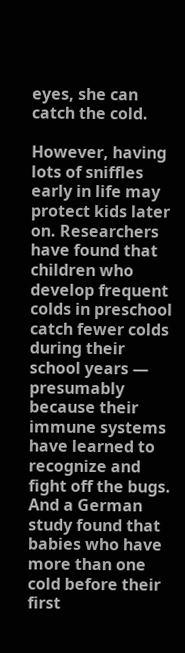eyes, she can catch the cold.

However, having lots of sniffles early in life may protect kids later on. Researchers have found that children who develop frequent colds in preschool catch fewer colds during their school years — presumably because their immune systems have learned to recognize and fight off the bugs. And a German study found that babies who have more than one cold before their first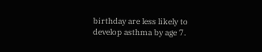birthday are less likely to develop asthma by age 7.